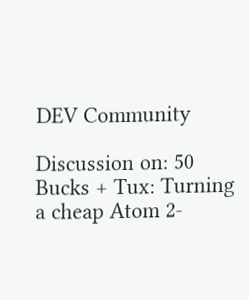DEV Community

Discussion on: 50 Bucks + Tux: Turning a cheap Atom 2-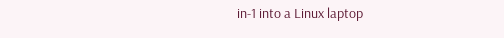in-1 into a Linux laptop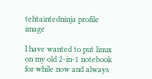tehtaintedninja profile image

I have wanted to put linux on my old 2-in-1 notebook for while now and always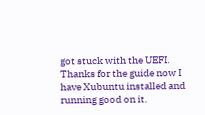got stuck with the UEFI. Thanks for the guide now I have Xubuntu installed and running good on it.